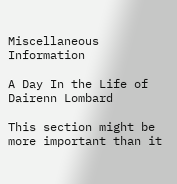Miscellaneous Information

A Day In the Life of Dairenn Lombard

This section might be more important than it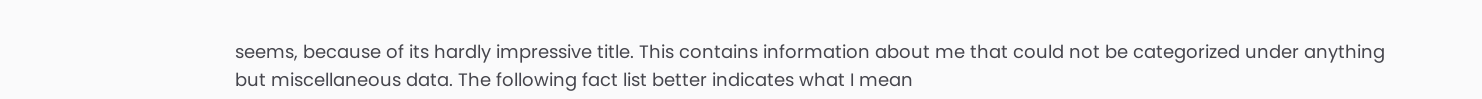seems, because of its hardly impressive title. This contains information about me that could not be categorized under anything but miscellaneous data. The following fact list better indicates what I mean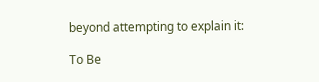beyond attempting to explain it:

To Be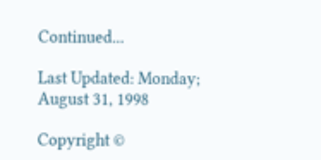Continued...

Last Updated: Monday; August 31, 1998

Copyright ©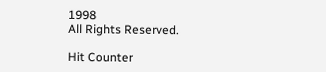1998
All Rights Reserved.

Hit Counter